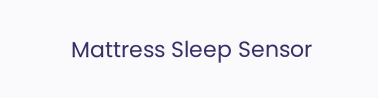Mattress Sleep Sensor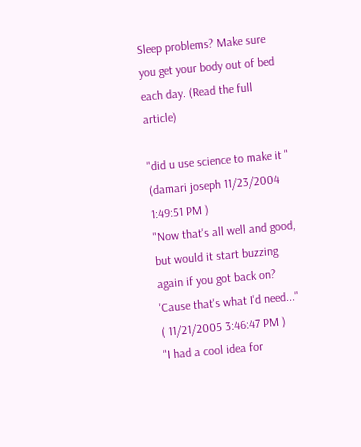Sleep problems? Make sure you get your body out of bed each day. (Read the full article)

"did u use science to make it "
(damari joseph 11/23/2004 1:49:51 PM )
"Now that's all well and good, but would it start buzzing again if you got back on? 'Cause that's what I'd need..."
( 11/21/2005 3:46:47 PM )
"I had a cool idea for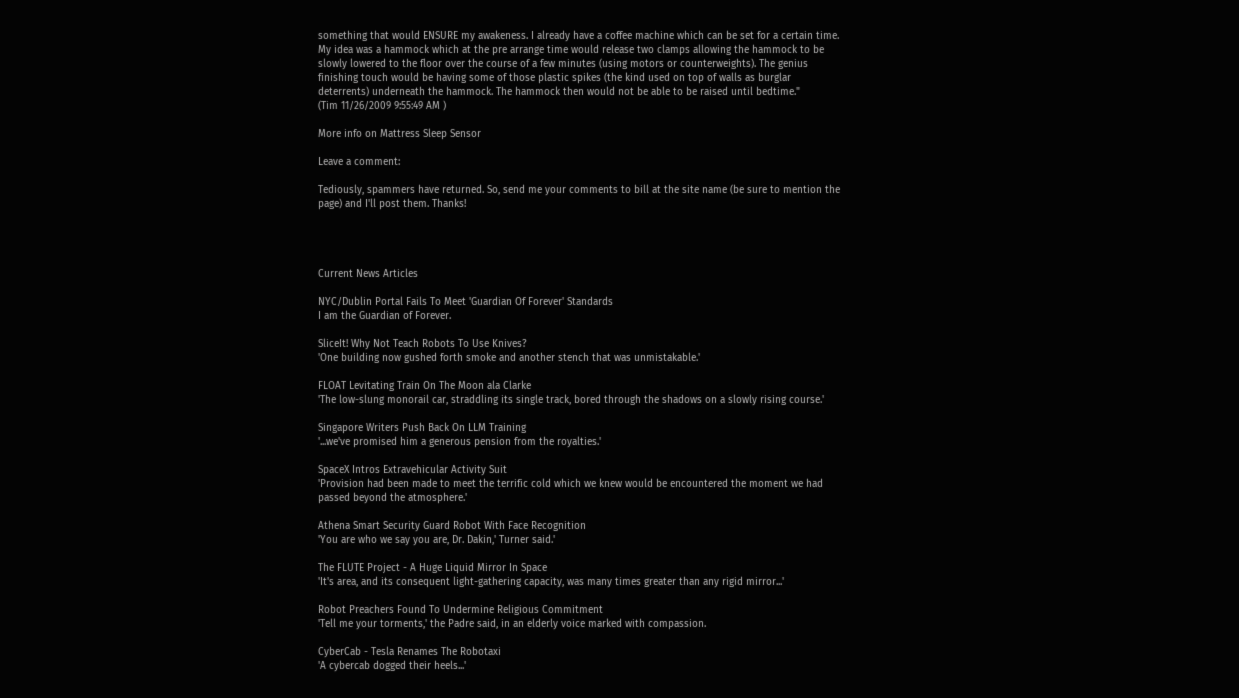something that would ENSURE my awakeness. I already have a coffee machine which can be set for a certain time. My idea was a hammock which at the pre arrange time would release two clamps allowing the hammock to be slowly lowered to the floor over the course of a few minutes (using motors or counterweights). The genius finishing touch would be having some of those plastic spikes (the kind used on top of walls as burglar deterrents) underneath the hammock. The hammock then would not be able to be raised until bedtime."
(Tim 11/26/2009 9:55:49 AM )

More info on Mattress Sleep Sensor

Leave a comment:

Tediously, spammers have returned. So, send me your comments to bill at the site name (be sure to mention the page) and I'll post them. Thanks!




Current News Articles

NYC/Dublin Portal Fails To Meet 'Guardian Of Forever' Standards
I am the Guardian of Forever.

SliceIt! Why Not Teach Robots To Use Knives?
'One building now gushed forth smoke and another stench that was unmistakable.'

FLOAT Levitating Train On The Moon ala Clarke
'The low-slung monorail car, straddling its single track, bored through the shadows on a slowly rising course.'

Singapore Writers Push Back On LLM Training
'...we've promised him a generous pension from the royalties.'

SpaceX Intros Extravehicular Activity Suit
'Provision had been made to meet the terrific cold which we knew would be encountered the moment we had passed beyond the atmosphere.'

Athena Smart Security Guard Robot With Face Recognition
'You are who we say you are, Dr. Dakin,' Turner said.'

The FLUTE Project - A Huge Liquid Mirror In Space
'It's area, and its consequent light-gathering capacity, was many times greater than any rigid mirror...'

Robot Preachers Found To Undermine Religious Commitment
'Tell me your torments,' the Padre said, in an elderly voice marked with compassion.

CyberCab - Tesla Renames The Robotaxi
'A cybercab dogged their heels...'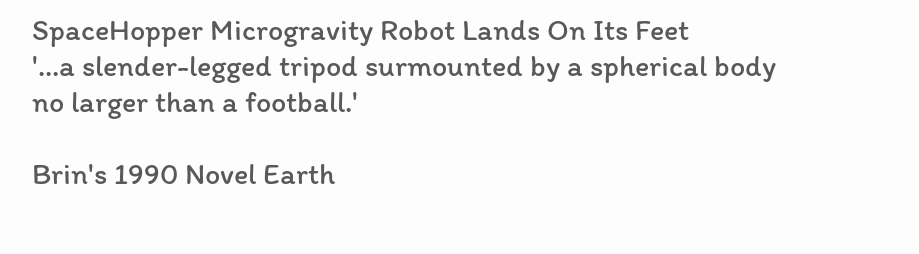SpaceHopper Microgravity Robot Lands On Its Feet
'...a slender-legged tripod surmounted by a spherical body no larger than a football.'

Brin's 1990 Novel Earth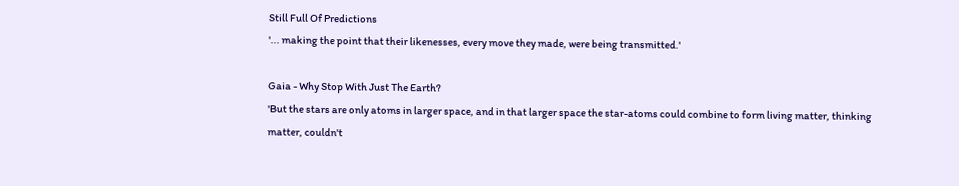Still Full Of Predictions
'... making the point that their likenesses, every move they made, were being transmitted.'

Gaia - Why Stop With Just The Earth?
'But the stars are only atoms in larger space, and in that larger space the star-atoms could combine to form living matter, thinking matter, couldn't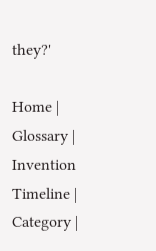they?'

Home | Glossary | Invention Timeline | Category |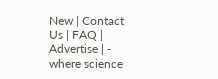New | Contact Us | FAQ | Advertise | - where science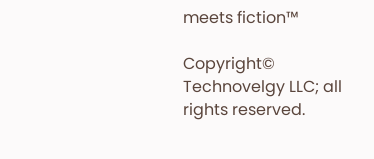meets fiction™

Copyright© Technovelgy LLC; all rights reserved.